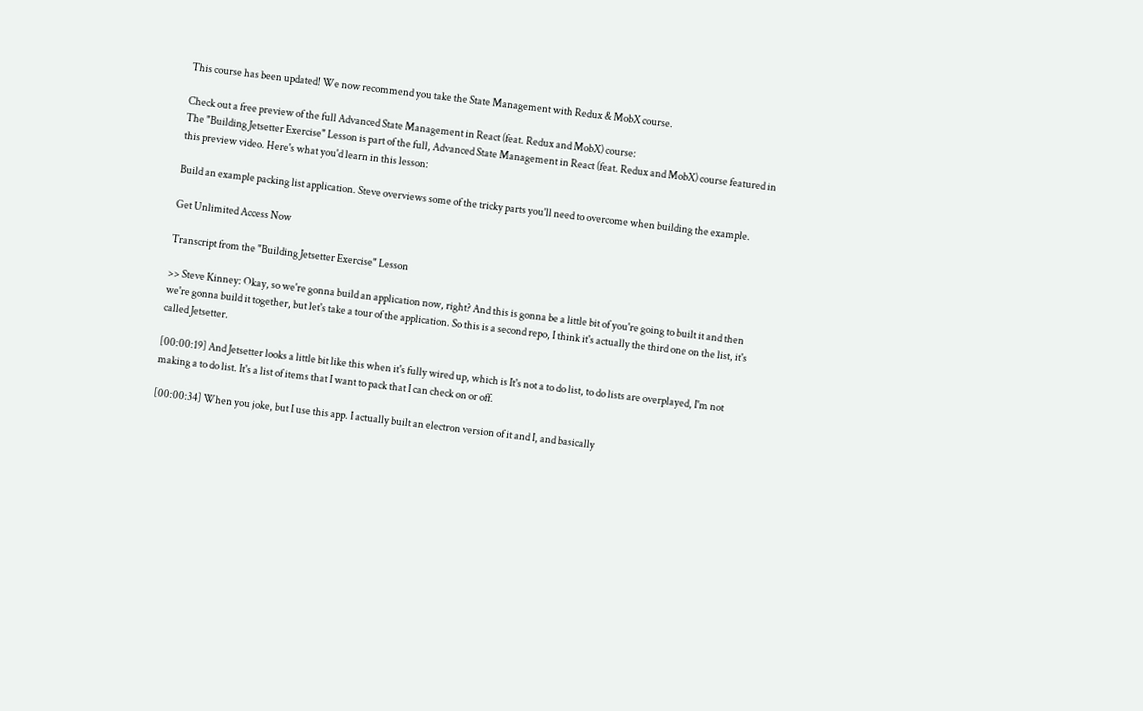This course has been updated! We now recommend you take the State Management with Redux & MobX course.

Check out a free preview of the full Advanced State Management in React (feat. Redux and MobX) course:
The "Building Jetsetter Exercise" Lesson is part of the full, Advanced State Management in React (feat. Redux and MobX) course featured in this preview video. Here's what you'd learn in this lesson:

Build an example packing list application. Steve overviews some of the tricky parts you'll need to overcome when building the example.

Get Unlimited Access Now

Transcript from the "Building Jetsetter Exercise" Lesson

>> Steve Kinney: Okay, so we're gonna build an application now, right? And this is gonna be a little bit of you're going to built it and then we're gonna build it together, but let's take a tour of the application. So this is a second repo, I think it's actually the third one on the list, it's called Jetsetter.

[00:00:19] And Jetsetter looks a little bit like this when it's fully wired up, which is It's not a to do list, to do lists are overplayed, I'm not making a to do list. It's a list of items that I want to pack that I can check on or off.

[00:00:34] When you joke, but I use this app. I actually built an electron version of it and I, and basically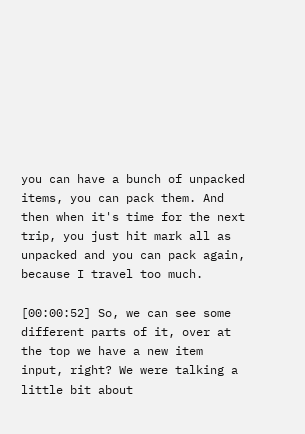you can have a bunch of unpacked items, you can pack them. And then when it's time for the next trip, you just hit mark all as unpacked and you can pack again, because I travel too much.

[00:00:52] So, we can see some different parts of it, over at the top we have a new item input, right? We were talking a little bit about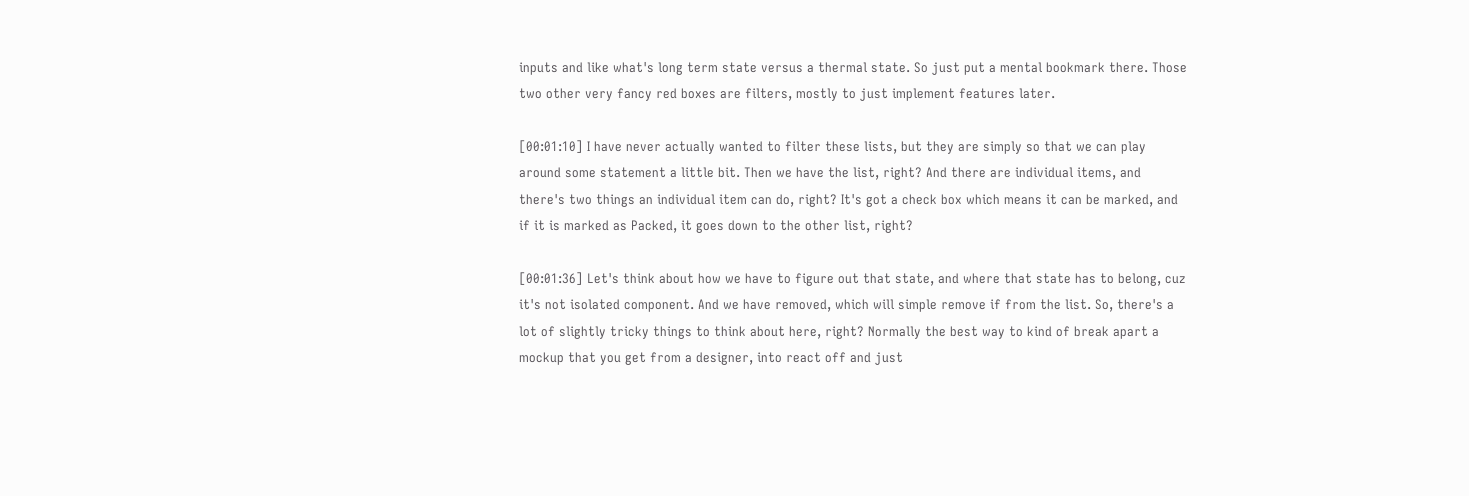inputs and like what's long term state versus a thermal state. So just put a mental bookmark there. Those two other very fancy red boxes are filters, mostly to just implement features later.

[00:01:10] I have never actually wanted to filter these lists, but they are simply so that we can play around some statement a little bit. Then we have the list, right? And there are individual items, and there's two things an individual item can do, right? It's got a check box which means it can be marked, and if it is marked as Packed, it goes down to the other list, right?

[00:01:36] Let's think about how we have to figure out that state, and where that state has to belong, cuz it's not isolated component. And we have removed, which will simple remove if from the list. So, there's a lot of slightly tricky things to think about here, right? Normally the best way to kind of break apart a mockup that you get from a designer, into react off and just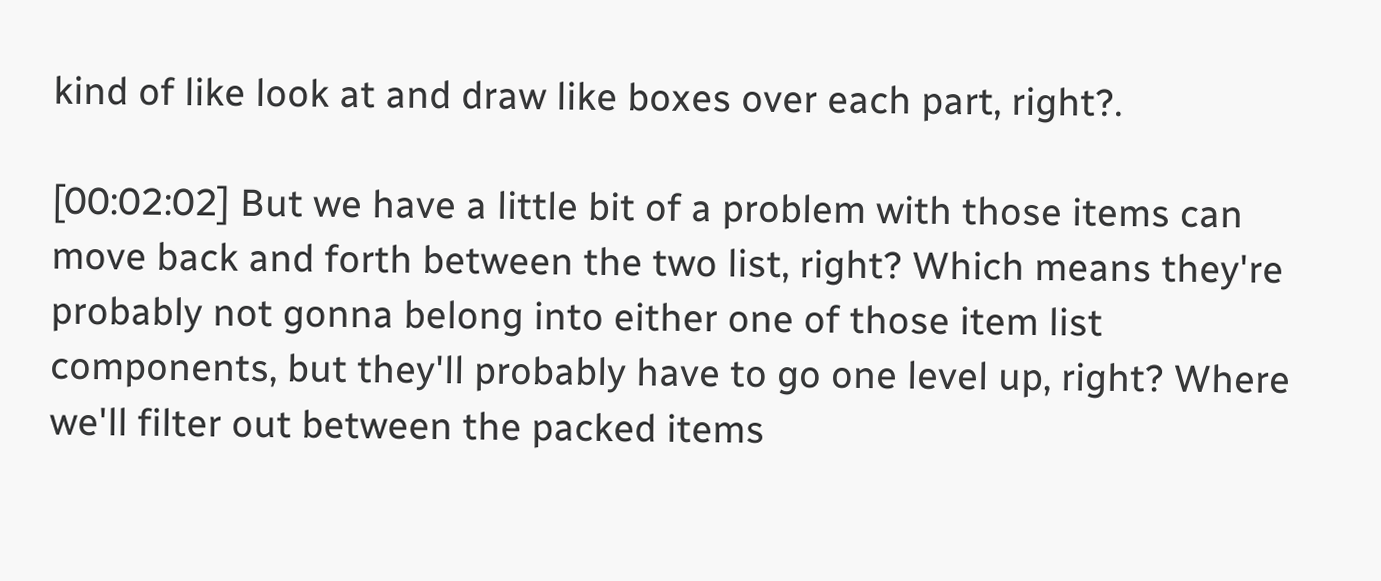kind of like look at and draw like boxes over each part, right?.

[00:02:02] But we have a little bit of a problem with those items can move back and forth between the two list, right? Which means they're probably not gonna belong into either one of those item list components, but they'll probably have to go one level up, right? Where we'll filter out between the packed items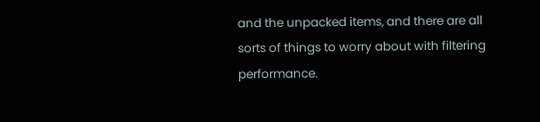and the unpacked items, and there are all sorts of things to worry about with filtering performance.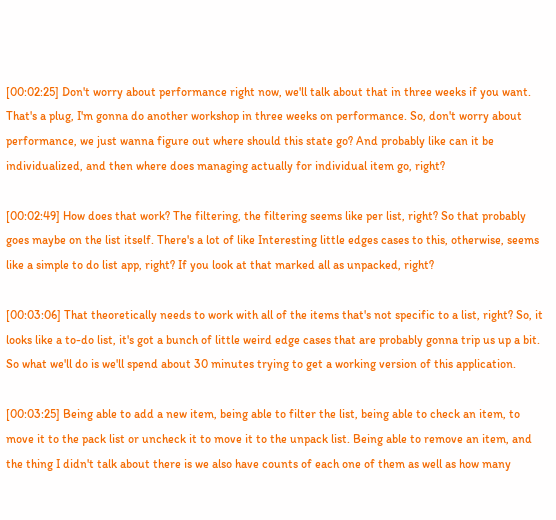[00:02:25] Don't worry about performance right now, we'll talk about that in three weeks if you want. That's a plug, I'm gonna do another workshop in three weeks on performance. So, don't worry about performance, we just wanna figure out where should this state go? And probably like can it be individualized, and then where does managing actually for individual item go, right?

[00:02:49] How does that work? The filtering, the filtering seems like per list, right? So that probably goes maybe on the list itself. There's a lot of like Interesting little edges cases to this, otherwise, seems like a simple to do list app, right? If you look at that marked all as unpacked, right?

[00:03:06] That theoretically needs to work with all of the items that's not specific to a list, right? So, it looks like a to-do list, it's got a bunch of little weird edge cases that are probably gonna trip us up a bit. So what we'll do is we'll spend about 30 minutes trying to get a working version of this application.

[00:03:25] Being able to add a new item, being able to filter the list, being able to check an item, to move it to the pack list or uncheck it to move it to the unpack list. Being able to remove an item, and the thing I didn't talk about there is we also have counts of each one of them as well as how many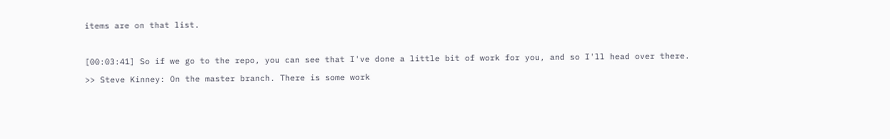items are on that list.

[00:03:41] So if we go to the repo, you can see that I've done a little bit of work for you, and so I'll head over there.
>> Steve Kinney: On the master branch. There is some work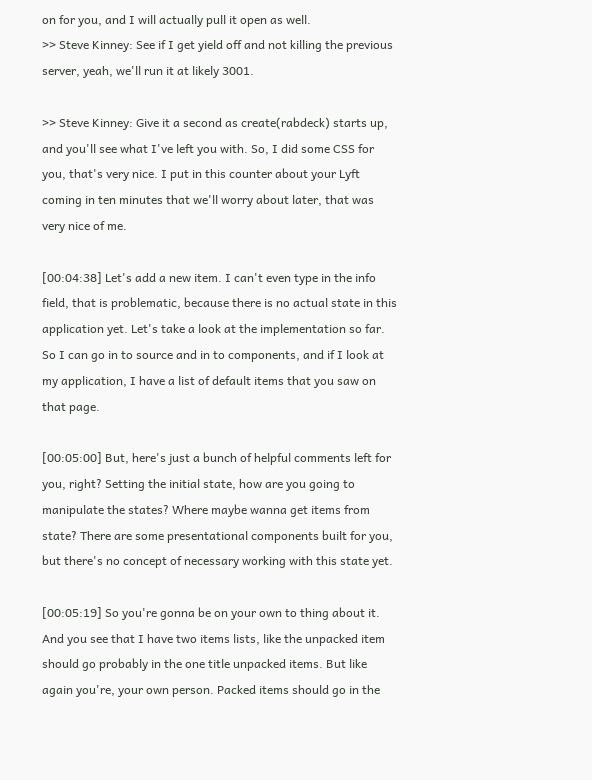on for you, and I will actually pull it open as well.
>> Steve Kinney: See if I get yield off and not killing the previous server, yeah, we'll run it at likely 3001.

>> Steve Kinney: Give it a second as create(rabdeck) starts up, and you'll see what I've left you with. So, I did some CSS for you, that's very nice. I put in this counter about your Lyft coming in ten minutes that we'll worry about later, that was very nice of me.

[00:04:38] Let's add a new item. I can't even type in the info field, that is problematic, because there is no actual state in this application yet. Let's take a look at the implementation so far. So I can go in to source and in to components, and if I look at my application, I have a list of default items that you saw on that page.

[00:05:00] But, here's just a bunch of helpful comments left for you, right? Setting the initial state, how are you going to manipulate the states? Where maybe wanna get items from state? There are some presentational components built for you, but there's no concept of necessary working with this state yet.

[00:05:19] So you're gonna be on your own to thing about it. And you see that I have two items lists, like the unpacked item should go probably in the one title unpacked items. But like again you're, your own person. Packed items should go in the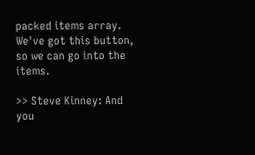packed items array. We've got this button, so we can go into the items.

>> Steve Kinney: And you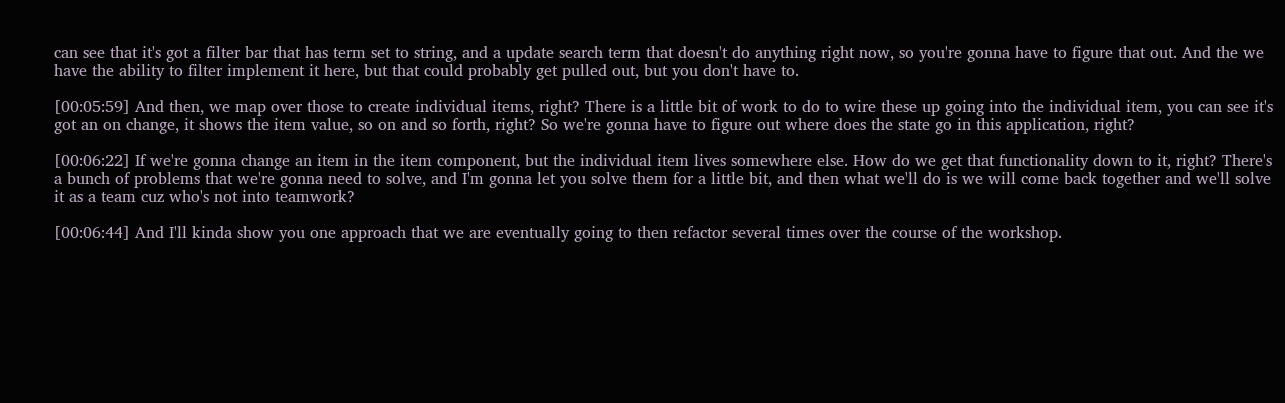can see that it's got a filter bar that has term set to string, and a update search term that doesn't do anything right now, so you're gonna have to figure that out. And the we have the ability to filter implement it here, but that could probably get pulled out, but you don't have to.

[00:05:59] And then, we map over those to create individual items, right? There is a little bit of work to do to wire these up going into the individual item, you can see it's got an on change, it shows the item value, so on and so forth, right? So we're gonna have to figure out where does the state go in this application, right?

[00:06:22] If we're gonna change an item in the item component, but the individual item lives somewhere else. How do we get that functionality down to it, right? There's a bunch of problems that we're gonna need to solve, and I'm gonna let you solve them for a little bit, and then what we'll do is we will come back together and we'll solve it as a team cuz who's not into teamwork?

[00:06:44] And I'll kinda show you one approach that we are eventually going to then refactor several times over the course of the workshop.